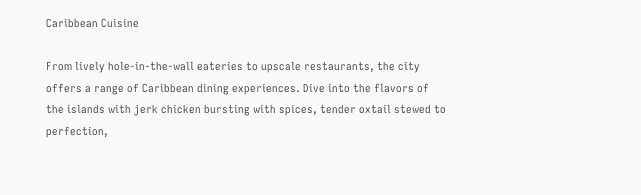Caribbean Cuisine

From lively hole-in-the-wall eateries to upscale restaurants, the city offers a range of Caribbean dining experiences. Dive into the flavors of the islands with jerk chicken bursting with spices, tender oxtail stewed to perfection,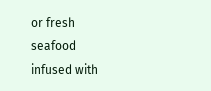or fresh seafood infused with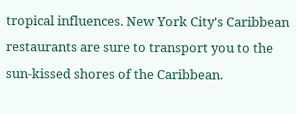tropical influences. New York City's Caribbean restaurants are sure to transport you to the sun-kissed shores of the Caribbean.